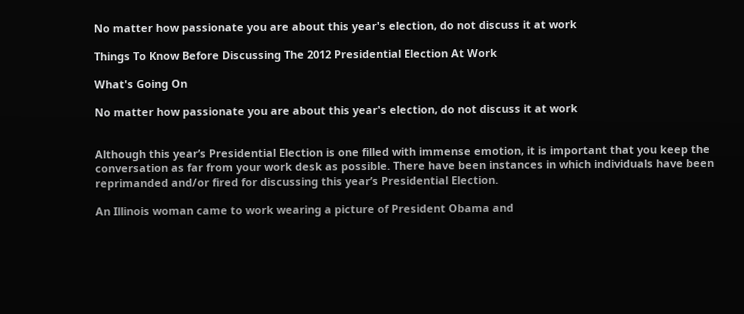No matter how passionate you are about this year's election, do not discuss it at work

Things To Know Before Discussing The 2012 Presidential Election At Work

What's Going On

No matter how passionate you are about this year's election, do not discuss it at work


Although this year’s Presidential Election is one filled with immense emotion, it is important that you keep the conversation as far from your work desk as possible. There have been instances in which individuals have been reprimanded and/or fired for discussing this year’s Presidential Election.

An Illinois woman came to work wearing a picture of President Obama and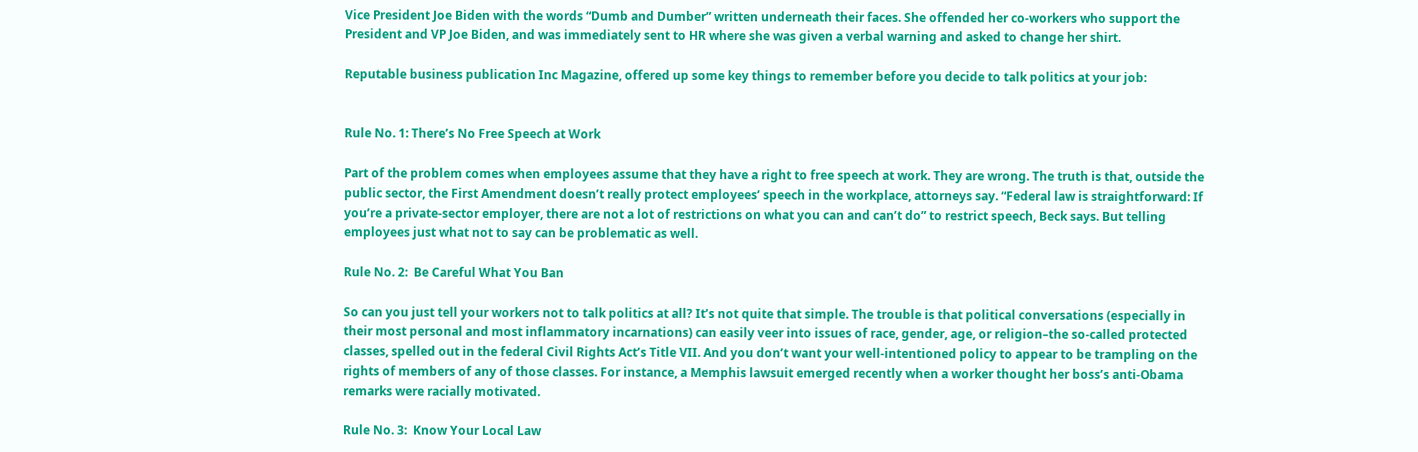Vice President Joe Biden with the words “Dumb and Dumber” written underneath their faces. She offended her co-workers who support the President and VP Joe Biden, and was immediately sent to HR where she was given a verbal warning and asked to change her shirt.

Reputable business publication Inc Magazine, offered up some key things to remember before you decide to talk politics at your job:


Rule No. 1: There’s No Free Speech at Work

Part of the problem comes when employees assume that they have a right to free speech at work. They are wrong. The truth is that, outside the public sector, the First Amendment doesn’t really protect employees’ speech in the workplace, attorneys say. “Federal law is straightforward: If you’re a private-sector employer, there are not a lot of restrictions on what you can and can’t do” to restrict speech, Beck says. But telling employees just what not to say can be problematic as well.

Rule No. 2:  Be Careful What You Ban

So can you just tell your workers not to talk politics at all? It’s not quite that simple. The trouble is that political conversations (especially in their most personal and most inflammatory incarnations) can easily veer into issues of race, gender, age, or religion–the so-called protected classes, spelled out in the federal Civil Rights Act’s Title VII. And you don’t want your well-intentioned policy to appear to be trampling on the rights of members of any of those classes. For instance, a Memphis lawsuit emerged recently when a worker thought her boss’s anti-Obama remarks were racially motivated.

Rule No. 3:  Know Your Local Law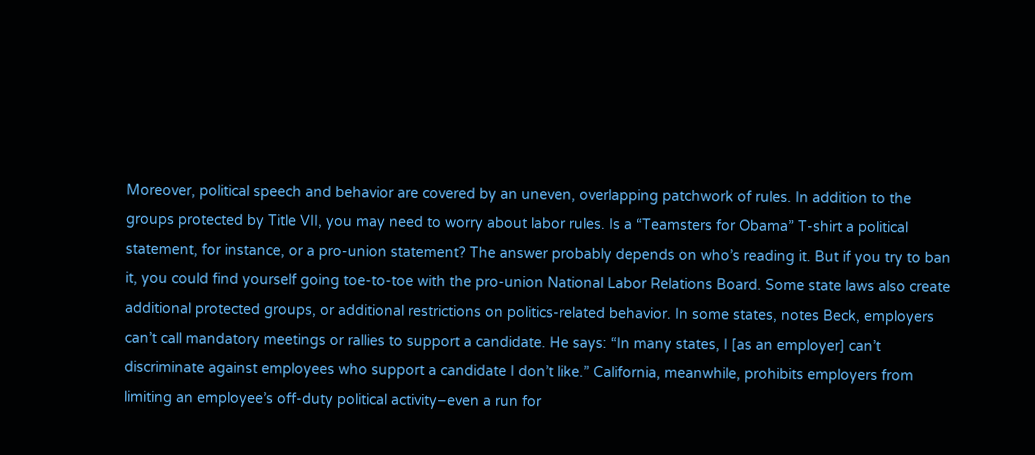Moreover, political speech and behavior are covered by an uneven, overlapping patchwork of rules. In addition to the groups protected by Title VII, you may need to worry about labor rules. Is a “Teamsters for Obama” T-shirt a political statement, for instance, or a pro-union statement? The answer probably depends on who’s reading it. But if you try to ban it, you could find yourself going toe-to-toe with the pro-union National Labor Relations Board. Some state laws also create additional protected groups, or additional restrictions on politics-related behavior. In some states, notes Beck, employers can’t call mandatory meetings or rallies to support a candidate. He says: “In many states, I [as an employer] can’t discriminate against employees who support a candidate I don’t like.” California, meanwhile, prohibits employers from limiting an employee’s off-duty political activity–even a run for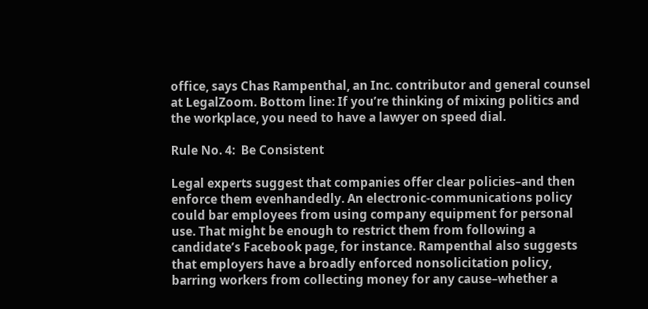office, says Chas Rampenthal, an Inc. contributor and general counsel at LegalZoom. Bottom line: If you’re thinking of mixing politics and the workplace, you need to have a lawyer on speed dial.

Rule No. 4:  Be Consistent

Legal experts suggest that companies offer clear policies–and then enforce them evenhandedly. An electronic-communications policy could bar employees from using company equipment for personal use. That might be enough to restrict them from following a candidate’s Facebook page, for instance. Rampenthal also suggests that employers have a broadly enforced nonsolicitation policy, barring workers from collecting money for any cause–whether a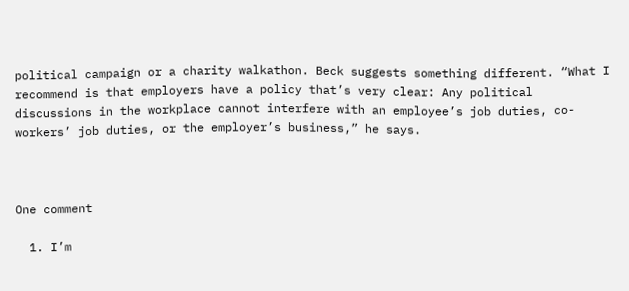political campaign or a charity walkathon. Beck suggests something different. “What I recommend is that employers have a policy that’s very clear: Any political discussions in the workplace cannot interfere with an employee’s job duties, co-workers’ job duties, or the employer’s business,” he says.



One comment

  1. I’m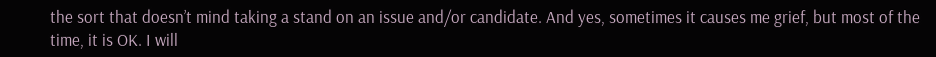the sort that doesn’t mind taking a stand on an issue and/or candidate. And yes, sometimes it causes me grief, but most of the time, it is OK. I will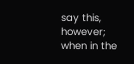say this, however; when in the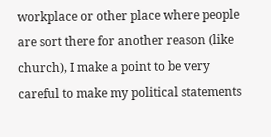workplace or other place where people are sort there for another reason (like church), I make a point to be very careful to make my political statements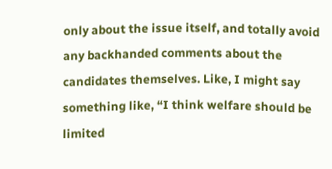only about the issue itself, and totally avoid any backhanded comments about the candidates themselves. Like, I might say something like, “I think welfare should be limited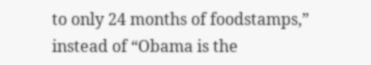to only 24 months of foodstamps,” instead of “Obama is the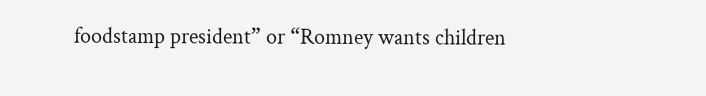foodstamp president” or “Romney wants children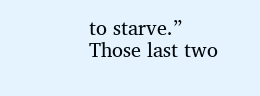to starve.” Those last two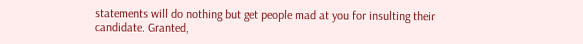statements will do nothing but get people mad at you for insulting their candidate. Granted,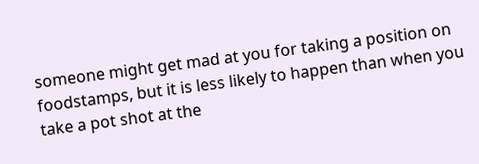someone might get mad at you for taking a position on foodstamps, but it is less likely to happen than when you take a pot shot at the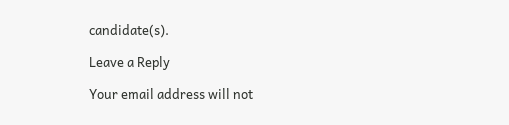candidate(s).

Leave a Reply

Your email address will not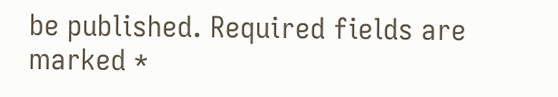be published. Required fields are marked *